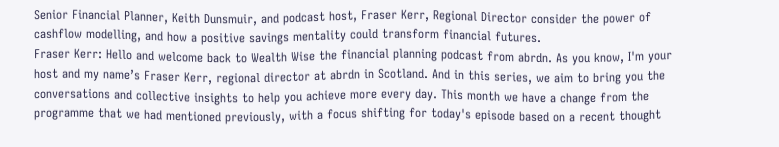Senior Financial Planner, Keith Dunsmuir, and podcast host, Fraser Kerr, Regional Director consider the power of cashflow modelling, and how a positive savings mentality could transform financial futures.
Fraser Kerr: Hello and welcome back to Wealth Wise the financial planning podcast from abrdn. As you know, I'm your host and my name’s Fraser Kerr, regional director at abrdn in Scotland. And in this series, we aim to bring you the conversations and collective insights to help you achieve more every day. This month we have a change from the programme that we had mentioned previously, with a focus shifting for today's episode based on a recent thought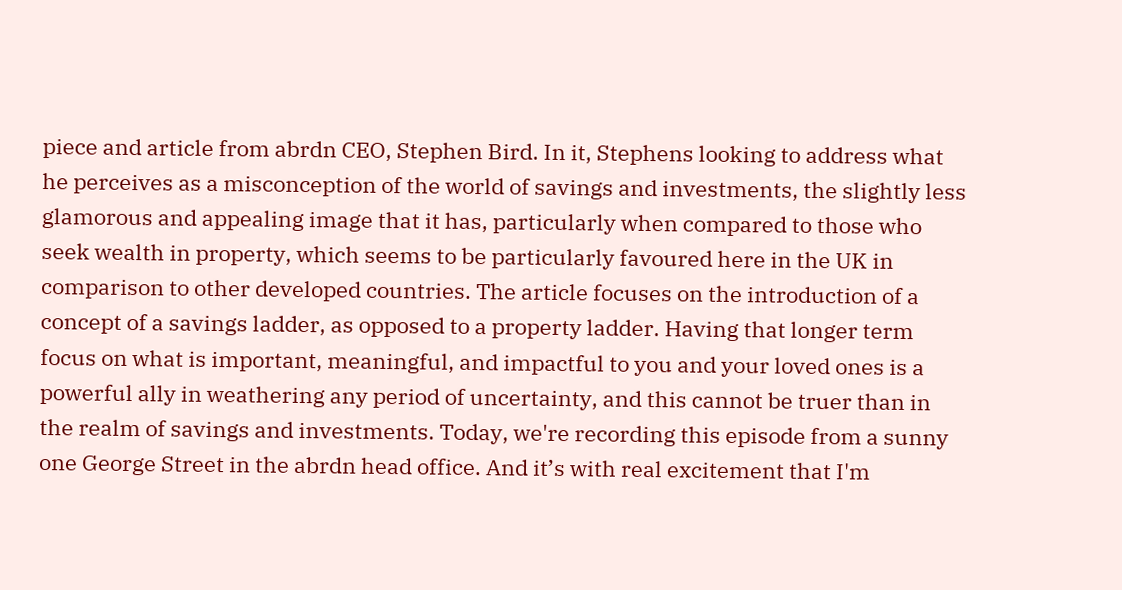piece and article from abrdn CEO, Stephen Bird. In it, Stephens looking to address what he perceives as a misconception of the world of savings and investments, the slightly less glamorous and appealing image that it has, particularly when compared to those who seek wealth in property, which seems to be particularly favoured here in the UK in comparison to other developed countries. The article focuses on the introduction of a concept of a savings ladder, as opposed to a property ladder. Having that longer term focus on what is important, meaningful, and impactful to you and your loved ones is a powerful ally in weathering any period of uncertainty, and this cannot be truer than in the realm of savings and investments. Today, we're recording this episode from a sunny one George Street in the abrdn head office. And it’s with real excitement that I'm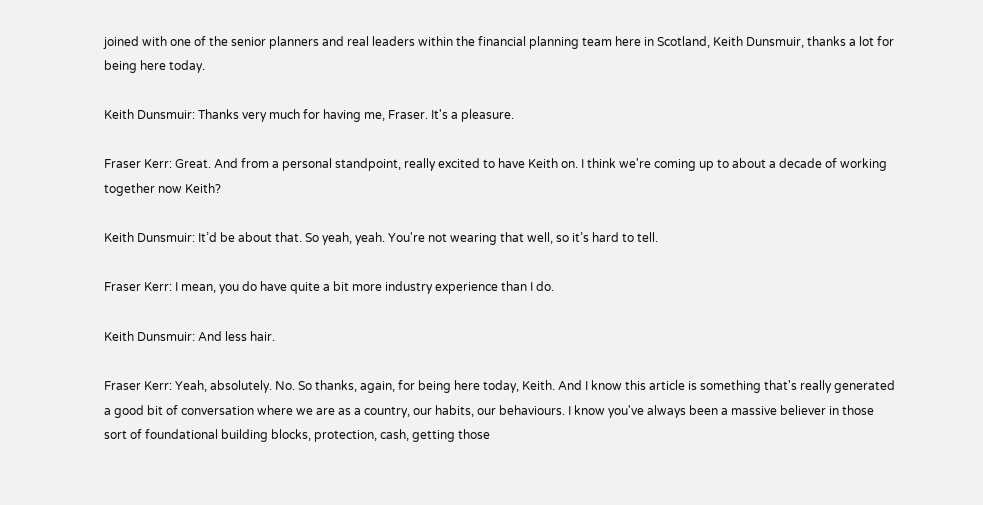joined with one of the senior planners and real leaders within the financial planning team here in Scotland, Keith Dunsmuir, thanks a lot for being here today.

Keith Dunsmuir: Thanks very much for having me, Fraser. It's a pleasure.

Fraser Kerr: Great. And from a personal standpoint, really excited to have Keith on. I think we're coming up to about a decade of working together now Keith?

Keith Dunsmuir: It’d be about that. So yeah, yeah. You're not wearing that well, so it’s hard to tell.

Fraser Kerr: I mean, you do have quite a bit more industry experience than I do.

Keith Dunsmuir: And less hair.

Fraser Kerr: Yeah, absolutely. No. So thanks, again, for being here today, Keith. And I know this article is something that's really generated a good bit of conversation where we are as a country, our habits, our behaviours. I know you've always been a massive believer in those sort of foundational building blocks, protection, cash, getting those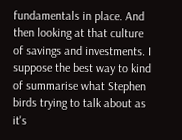fundamentals in place. And then looking at that culture of savings and investments. I suppose the best way to kind of summarise what Stephen birds trying to talk about as it's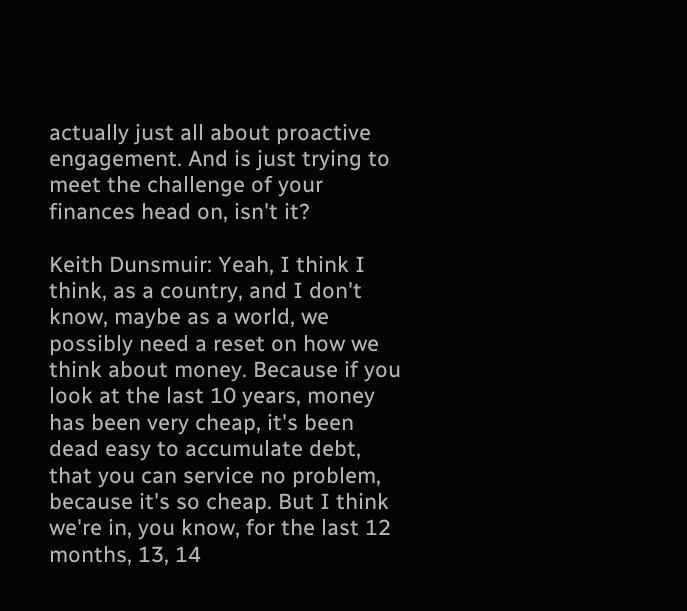actually just all about proactive engagement. And is just trying to meet the challenge of your finances head on, isn't it?

Keith Dunsmuir: Yeah, I think I think, as a country, and I don't know, maybe as a world, we possibly need a reset on how we think about money. Because if you look at the last 10 years, money has been very cheap, it's been dead easy to accumulate debt, that you can service no problem, because it's so cheap. But I think we're in, you know, for the last 12 months, 13, 14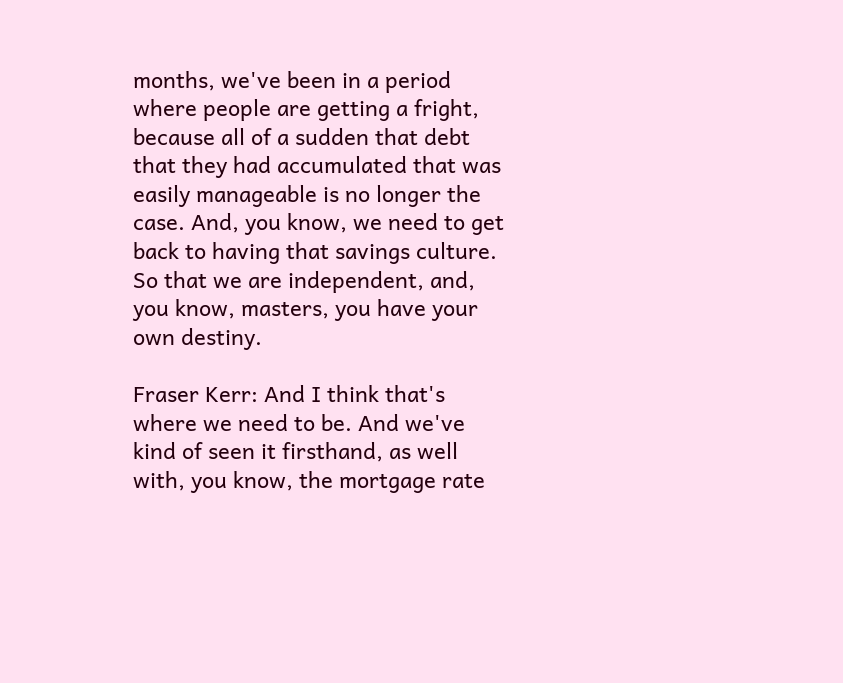months, we've been in a period where people are getting a fright, because all of a sudden that debt that they had accumulated that was easily manageable is no longer the case. And, you know, we need to get back to having that savings culture. So that we are independent, and, you know, masters, you have your own destiny.

Fraser Kerr: And I think that's where we need to be. And we've kind of seen it firsthand, as well with, you know, the mortgage rate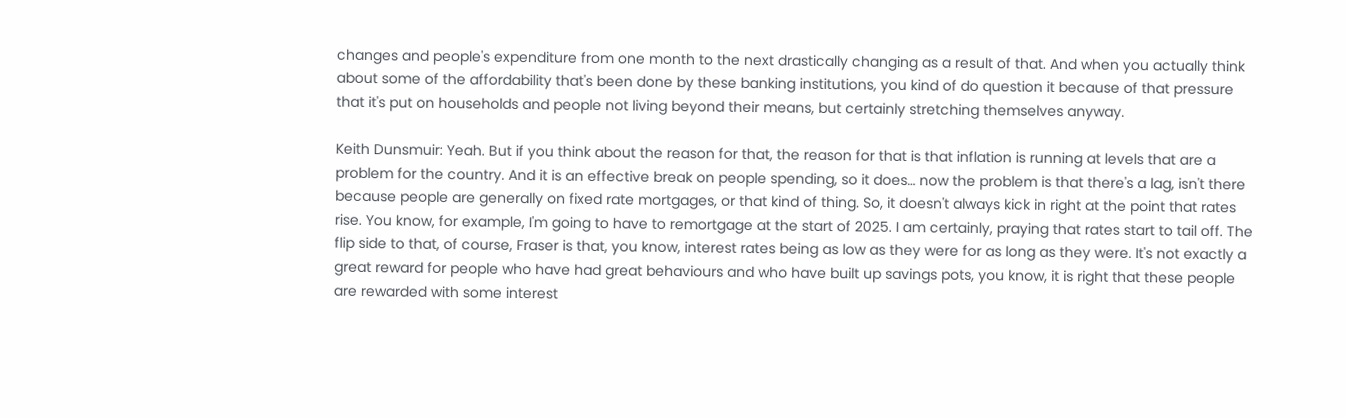changes and people's expenditure from one month to the next drastically changing as a result of that. And when you actually think about some of the affordability that's been done by these banking institutions, you kind of do question it because of that pressure that it's put on households and people not living beyond their means, but certainly stretching themselves anyway.

Keith Dunsmuir: Yeah. But if you think about the reason for that, the reason for that is that inflation is running at levels that are a problem for the country. And it is an effective break on people spending, so it does… now the problem is that there's a lag, isn't there because people are generally on fixed rate mortgages, or that kind of thing. So, it doesn't always kick in right at the point that rates rise. You know, for example, I'm going to have to remortgage at the start of 2025. I am certainly, praying that rates start to tail off. The flip side to that, of course, Fraser is that, you know, interest rates being as low as they were for as long as they were. It's not exactly a great reward for people who have had great behaviours and who have built up savings pots, you know, it is right that these people are rewarded with some interest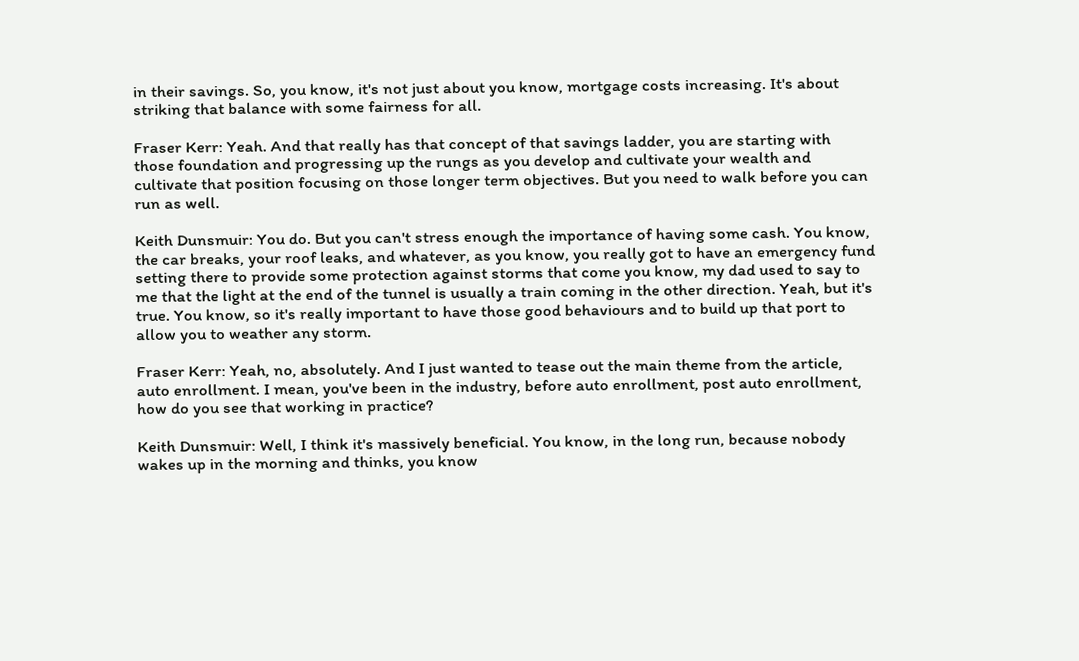in their savings. So, you know, it's not just about you know, mortgage costs increasing. It's about striking that balance with some fairness for all.

Fraser Kerr: Yeah. And that really has that concept of that savings ladder, you are starting with those foundation and progressing up the rungs as you develop and cultivate your wealth and cultivate that position focusing on those longer term objectives. But you need to walk before you can run as well.

Keith Dunsmuir: You do. But you can't stress enough the importance of having some cash. You know, the car breaks, your roof leaks, and whatever, as you know, you really got to have an emergency fund setting there to provide some protection against storms that come you know, my dad used to say to me that the light at the end of the tunnel is usually a train coming in the other direction. Yeah, but it's true. You know, so it's really important to have those good behaviours and to build up that port to allow you to weather any storm.

Fraser Kerr: Yeah, no, absolutely. And I just wanted to tease out the main theme from the article, auto enrollment. I mean, you've been in the industry, before auto enrollment, post auto enrollment, how do you see that working in practice?

Keith Dunsmuir: Well, I think it's massively beneficial. You know, in the long run, because nobody wakes up in the morning and thinks, you know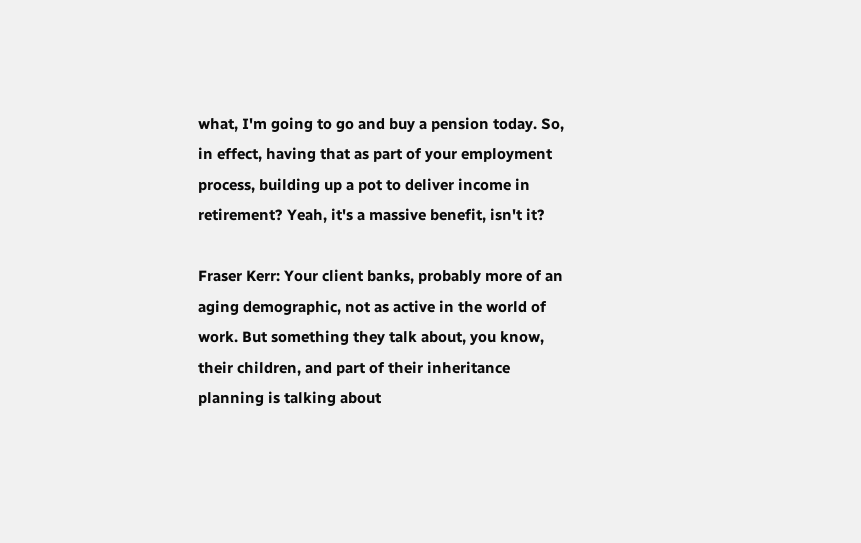what, I'm going to go and buy a pension today. So, in effect, having that as part of your employment process, building up a pot to deliver income in retirement? Yeah, it's a massive benefit, isn't it?

Fraser Kerr: Your client banks, probably more of an aging demographic, not as active in the world of work. But something they talk about, you know, their children, and part of their inheritance planning is talking about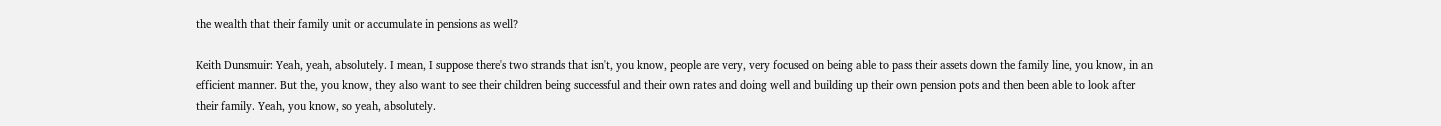the wealth that their family unit or accumulate in pensions as well?

Keith Dunsmuir: Yeah, yeah, absolutely. I mean, I suppose there's two strands that isn't, you know, people are very, very focused on being able to pass their assets down the family line, you know, in an efficient manner. But the, you know, they also want to see their children being successful and their own rates and doing well and building up their own pension pots and then been able to look after their family. Yeah, you know, so yeah, absolutely.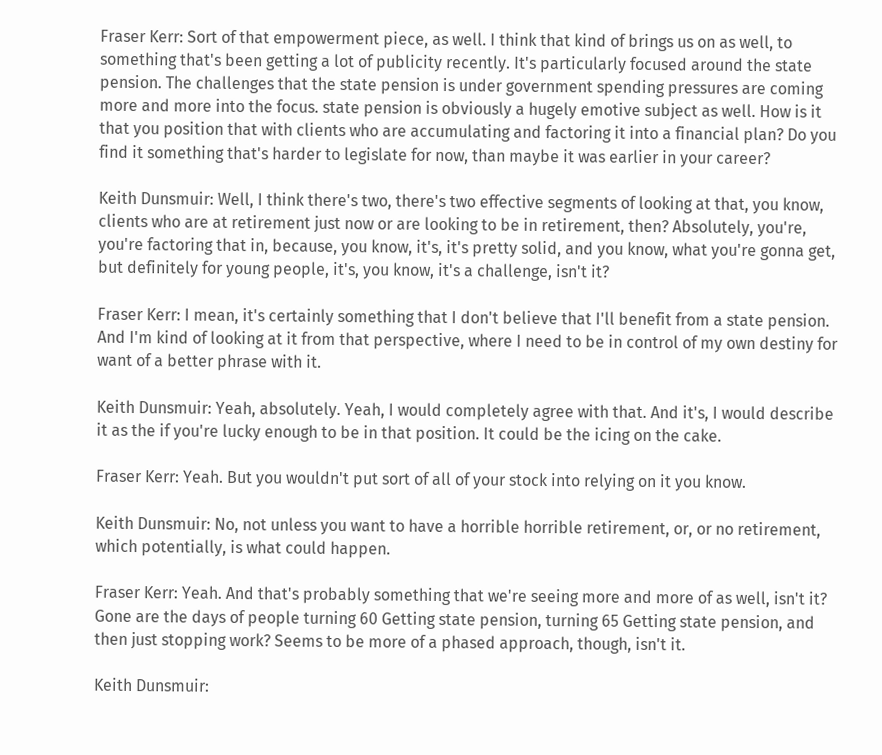Fraser Kerr: Sort of that empowerment piece, as well. I think that kind of brings us on as well, to something that's been getting a lot of publicity recently. It's particularly focused around the state pension. The challenges that the state pension is under government spending pressures are coming more and more into the focus. state pension is obviously a hugely emotive subject as well. How is it that you position that with clients who are accumulating and factoring it into a financial plan? Do you find it something that's harder to legislate for now, than maybe it was earlier in your career?

Keith Dunsmuir: Well, I think there's two, there's two effective segments of looking at that, you know, clients who are at retirement just now or are looking to be in retirement, then? Absolutely, you're, you're factoring that in, because, you know, it's, it's pretty solid, and you know, what you're gonna get, but definitely for young people, it's, you know, it's a challenge, isn't it?

Fraser Kerr: I mean, it's certainly something that I don't believe that I'll benefit from a state pension. And I'm kind of looking at it from that perspective, where I need to be in control of my own destiny for want of a better phrase with it.

Keith Dunsmuir: Yeah, absolutely. Yeah, I would completely agree with that. And it's, I would describe it as the if you're lucky enough to be in that position. It could be the icing on the cake.

Fraser Kerr: Yeah. But you wouldn't put sort of all of your stock into relying on it you know.

Keith Dunsmuir: No, not unless you want to have a horrible horrible retirement, or, or no retirement, which potentially, is what could happen.

Fraser Kerr: Yeah. And that's probably something that we're seeing more and more of as well, isn't it? Gone are the days of people turning 60 Getting state pension, turning 65 Getting state pension, and then just stopping work? Seems to be more of a phased approach, though, isn't it.

Keith Dunsmuir: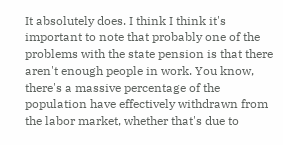It absolutely does. I think I think it's important to note that probably one of the problems with the state pension is that there aren't enough people in work. You know, there's a massive percentage of the population have effectively withdrawn from the labor market, whether that's due to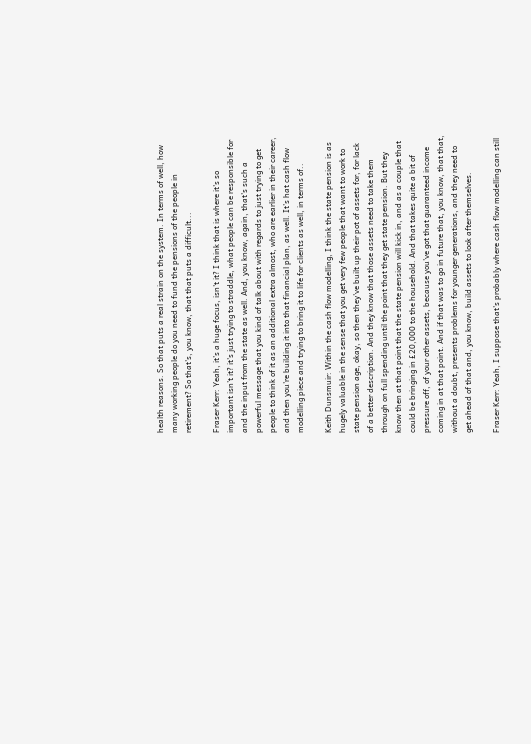health reasons. So that puts a real strain on the system. In terms of well, how many working people do you need to fund the pensions of the people in retirement? So that's, you know, that that puts a difficult...

Fraser Kerr: Yeah, it’s a huge focus, isn't it? I think that is where it's so important isn’t it? it's just trying to straddle, what people can be responsible for and the input from the state as well. And, you know, again, that's such a powerful message that you kind of talk about with regards to just trying to get people to think of it as an additional extra almost, who are earlier in their career, and then you're building it into that financial plan, as well. It’s hat cash flow modelling piece and trying to bring it to life for clients as well, in terms of..

Keith Dunsmuir: Within the cash flow modelling, I think the state pension is as hugely valuable in the sense that you get very few people that want to work to state pension age, okay, so then they've built up their pot of assets for, for lack of a better description. And they know that those assets need to take them through on full spending until the point that they get state pension. But they know then at that point that the state pension will kick in, and as a couple that could be bringing in £20,000 to the household. And that takes quite a bit of pressure off, of your other assets, because you've got that guaranteed income coming in at that point. And if that was to go in future that, you know, that that, without a doubt, presents problems for younger generations, and they need to get ahead of that and, you know, build assets to look after themselves.

Fraser Kerr: Yeah, I suppose that's probably where cash flow modelling can still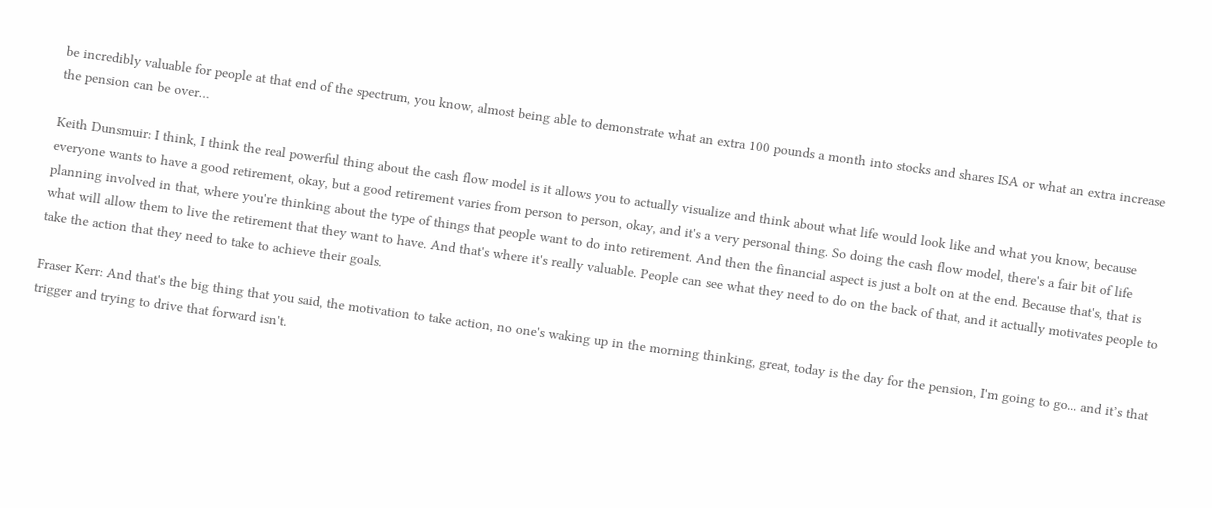be incredibly valuable for people at that end of the spectrum, you know, almost being able to demonstrate what an extra 100 pounds a month into stocks and shares ISA or what an extra increase the pension can be over…

Keith Dunsmuir: I think, I think the real powerful thing about the cash flow model is it allows you to actually visualize and think about what life would look like and what you know, because everyone wants to have a good retirement, okay, but a good retirement varies from person to person, okay, and it's a very personal thing. So doing the cash flow model, there's a fair bit of life planning involved in that, where you're thinking about the type of things that people want to do into retirement. And then the financial aspect is just a bolt on at the end. Because that's, that is what will allow them to live the retirement that they want to have. And that's where it's really valuable. People can see what they need to do on the back of that, and it actually motivates people to take the action that they need to take to achieve their goals.

Fraser Kerr: And that's the big thing that you said, the motivation to take action, no one's waking up in the morning thinking, great, today is the day for the pension, I'm going to go... and it’s that trigger and trying to drive that forward isn't.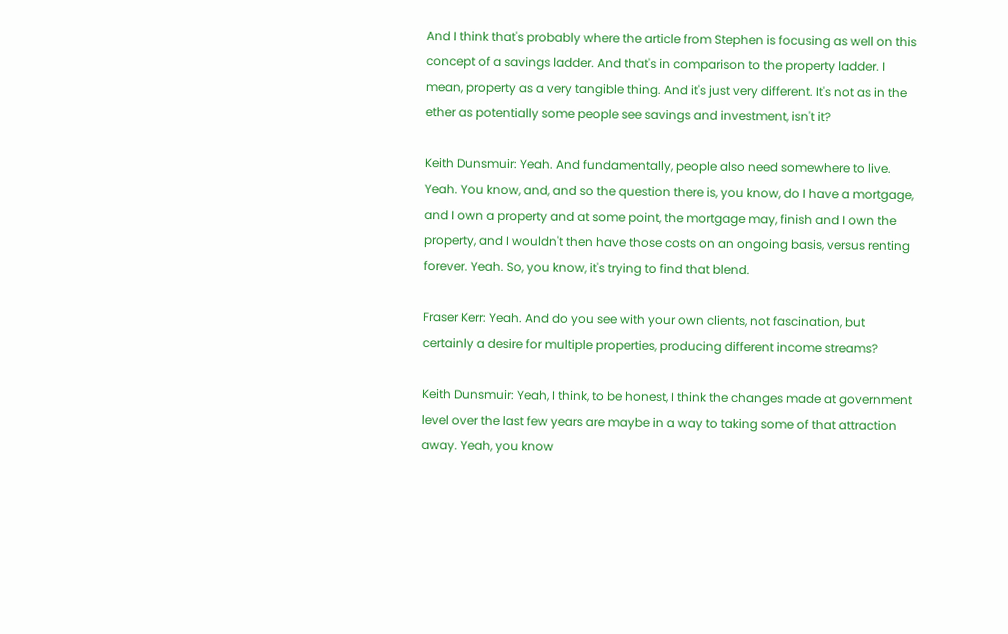And I think that's probably where the article from Stephen is focusing as well on this concept of a savings ladder. And that's in comparison to the property ladder. I mean, property as a very tangible thing. And it's just very different. It's not as in the ether as potentially some people see savings and investment, isn't it?

Keith Dunsmuir: Yeah. And fundamentally, people also need somewhere to live. Yeah. You know, and, and so the question there is, you know, do I have a mortgage, and I own a property and at some point, the mortgage may, finish and I own the property, and I wouldn't then have those costs on an ongoing basis, versus renting forever. Yeah. So, you know, it's trying to find that blend.

Fraser Kerr: Yeah. And do you see with your own clients, not fascination, but certainly a desire for multiple properties, producing different income streams?

Keith Dunsmuir: Yeah, I think, to be honest, I think the changes made at government level over the last few years are maybe in a way to taking some of that attraction away. Yeah, you know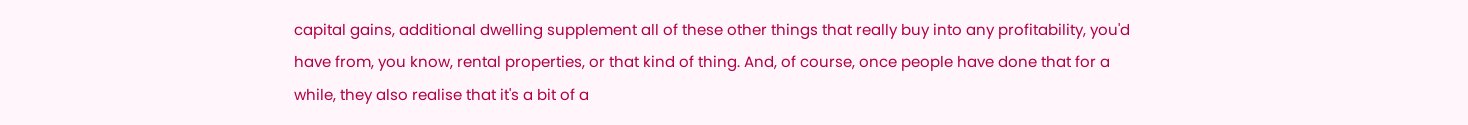capital gains, additional dwelling supplement all of these other things that really buy into any profitability, you'd have from, you know, rental properties, or that kind of thing. And, of course, once people have done that for a while, they also realise that it's a bit of a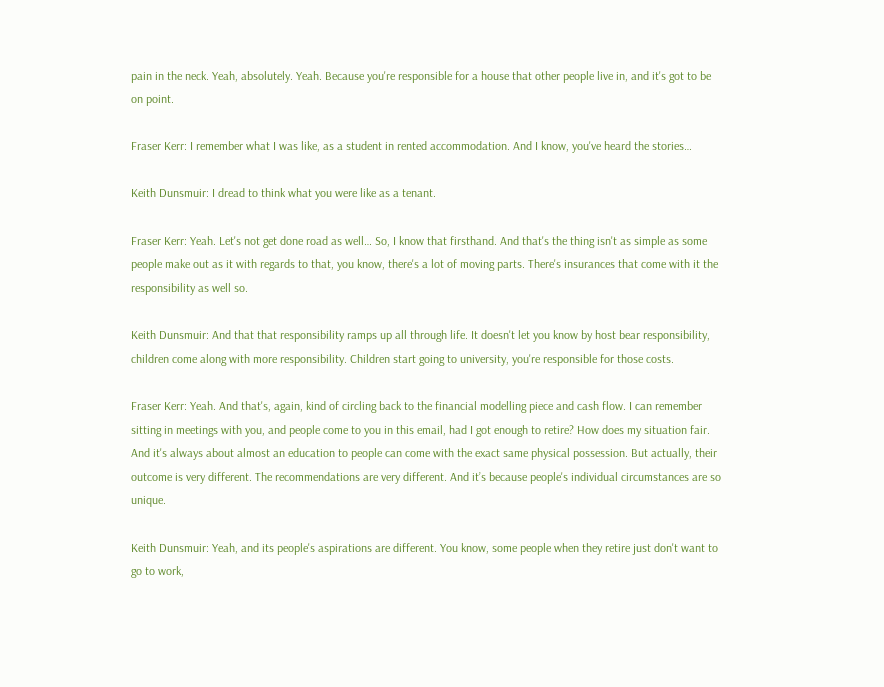pain in the neck. Yeah, absolutely. Yeah. Because you're responsible for a house that other people live in, and it's got to be on point.

Fraser Kerr: I remember what I was like, as a student in rented accommodation. And I know, you've heard the stories…

Keith Dunsmuir: I dread to think what you were like as a tenant.

Fraser Kerr: Yeah. Let's not get done road as well… So, I know that firsthand. And that's the thing isn't as simple as some people make out as it with regards to that, you know, there's a lot of moving parts. There's insurances that come with it the responsibility as well so.

Keith Dunsmuir: And that that responsibility ramps up all through life. It doesn't let you know by host bear responsibility, children come along with more responsibility. Children start going to university, you're responsible for those costs.

Fraser Kerr: Yeah. And that's, again, kind of circling back to the financial modelling piece and cash flow. I can remember sitting in meetings with you, and people come to you in this email, had I got enough to retire? How does my situation fair. And it's always about almost an education to people can come with the exact same physical possession. But actually, their outcome is very different. The recommendations are very different. And it’s because people's individual circumstances are so unique.

Keith Dunsmuir: Yeah, and its people's aspirations are different. You know, some people when they retire just don't want to go to work,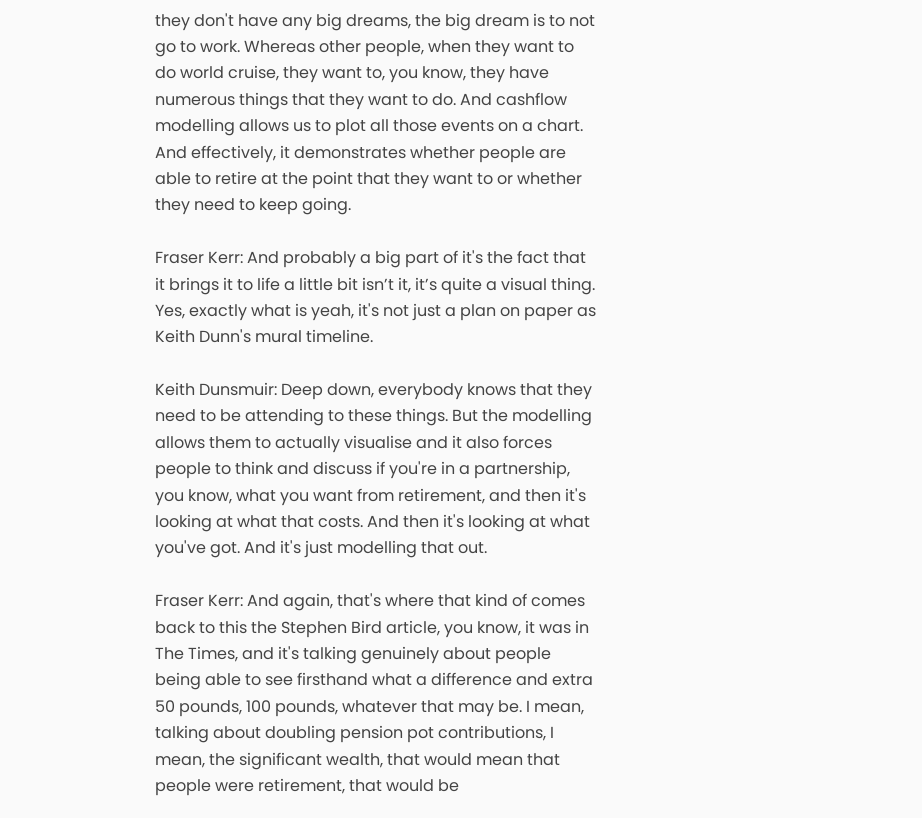they don't have any big dreams, the big dream is to not go to work. Whereas other people, when they want to do world cruise, they want to, you know, they have numerous things that they want to do. And cashflow modelling allows us to plot all those events on a chart. And effectively, it demonstrates whether people are able to retire at the point that they want to or whether they need to keep going.

Fraser Kerr: And probably a big part of it's the fact that it brings it to life a little bit isn’t it, it’s quite a visual thing. Yes, exactly what is yeah, it's not just a plan on paper as Keith Dunn's mural timeline.

Keith Dunsmuir: Deep down, everybody knows that they need to be attending to these things. But the modelling allows them to actually visualise and it also forces people to think and discuss if you're in a partnership, you know, what you want from retirement, and then it's looking at what that costs. And then it's looking at what you've got. And it's just modelling that out.

Fraser Kerr: And again, that's where that kind of comes back to this the Stephen Bird article, you know, it was in The Times, and it's talking genuinely about people being able to see firsthand what a difference and extra 50 pounds, 100 pounds, whatever that may be. I mean, talking about doubling pension pot contributions, I mean, the significant wealth, that would mean that people were retirement, that would be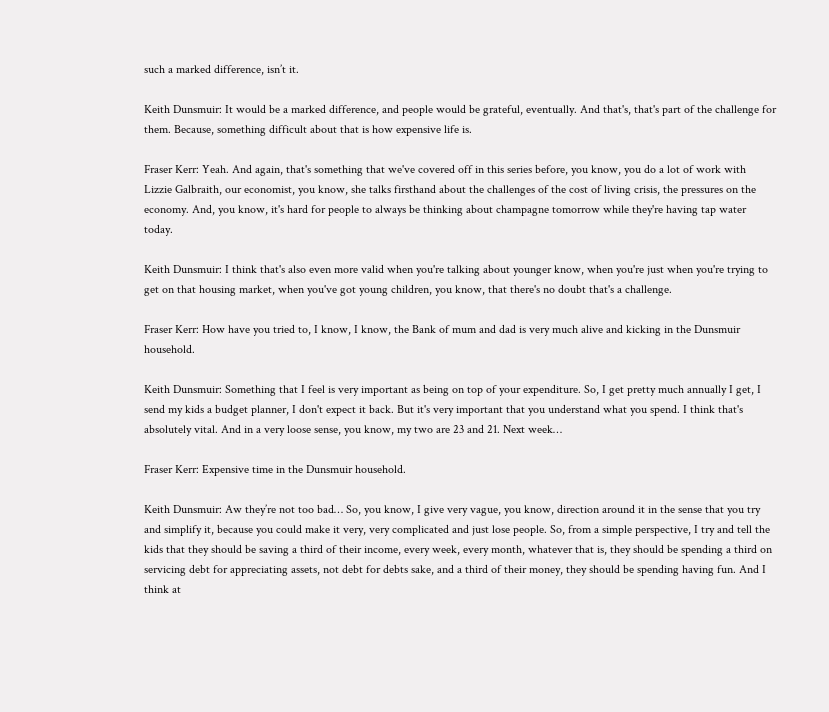such a marked difference, isn’t it.

Keith Dunsmuir: It would be a marked difference, and people would be grateful, eventually. And that's, that's part of the challenge for them. Because, something difficult about that is how expensive life is.

Fraser Kerr: Yeah. And again, that's something that we've covered off in this series before, you know, you do a lot of work with Lizzie Galbraith, our economist, you know, she talks firsthand about the challenges of the cost of living crisis, the pressures on the economy. And, you know, it's hard for people to always be thinking about champagne tomorrow while they're having tap water today.

Keith Dunsmuir: I think that's also even more valid when you're talking about younger know, when you're just when you're trying to get on that housing market, when you've got young children, you know, that there's no doubt that's a challenge.

Fraser Kerr: How have you tried to, I know, I know, the Bank of mum and dad is very much alive and kicking in the Dunsmuir household.

Keith Dunsmuir: Something that I feel is very important as being on top of your expenditure. So, I get pretty much annually I get, I send my kids a budget planner, I don't expect it back. But it's very important that you understand what you spend. I think that's absolutely vital. And in a very loose sense, you know, my two are 23 and 21. Next week…

Fraser Kerr: Expensive time in the Dunsmuir household.

Keith Dunsmuir: Aw they’re not too bad… So, you know, I give very vague, you know, direction around it in the sense that you try and simplify it, because you could make it very, very complicated and just lose people. So, from a simple perspective, I try and tell the kids that they should be saving a third of their income, every week, every month, whatever that is, they should be spending a third on servicing debt for appreciating assets, not debt for debts sake, and a third of their money, they should be spending having fun. And I think at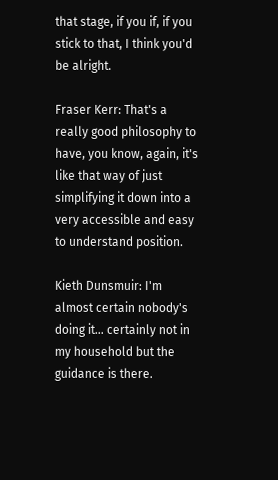that stage, if you if, if you stick to that, I think you'd be alright.

Fraser Kerr: That's a really good philosophy to have, you know, again, it's like that way of just simplifying it down into a very accessible and easy to understand position.

Kieth Dunsmuir: I'm almost certain nobody's doing it… certainly not in my household but the guidance is there.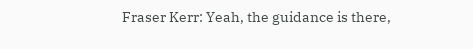Fraser Kerr: Yeah, the guidance is there,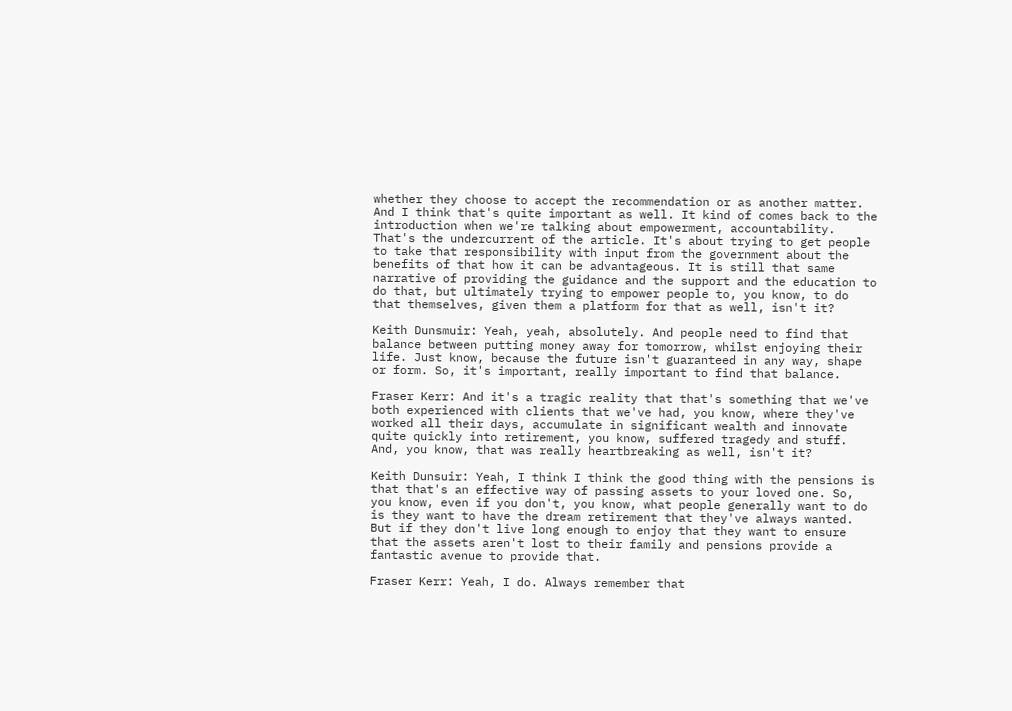whether they choose to accept the recommendation or as another matter. And I think that's quite important as well. It kind of comes back to the introduction when we're talking about empowerment, accountability. That's the undercurrent of the article. It's about trying to get people to take that responsibility with input from the government about the benefits of that how it can be advantageous. It is still that same narrative of providing the guidance and the support and the education to do that, but ultimately trying to empower people to, you know, to do that themselves, given them a platform for that as well, isn't it?

Keith Dunsmuir: Yeah, yeah, absolutely. And people need to find that balance between putting money away for tomorrow, whilst enjoying their life. Just know, because the future isn't guaranteed in any way, shape or form. So, it's important, really important to find that balance.

Fraser Kerr: And it's a tragic reality that that's something that we've both experienced with clients that we've had, you know, where they've worked all their days, accumulate in significant wealth and innovate quite quickly into retirement, you know, suffered tragedy and stuff. And, you know, that was really heartbreaking as well, isn't it?

Keith Dunsuir: Yeah, I think I think the good thing with the pensions is that that's an effective way of passing assets to your loved one. So, you know, even if you don't, you know, what people generally want to do is they want to have the dream retirement that they've always wanted. But if they don't live long enough to enjoy that they want to ensure that the assets aren't lost to their family and pensions provide a fantastic avenue to provide that.

Fraser Kerr: Yeah, I do. Always remember that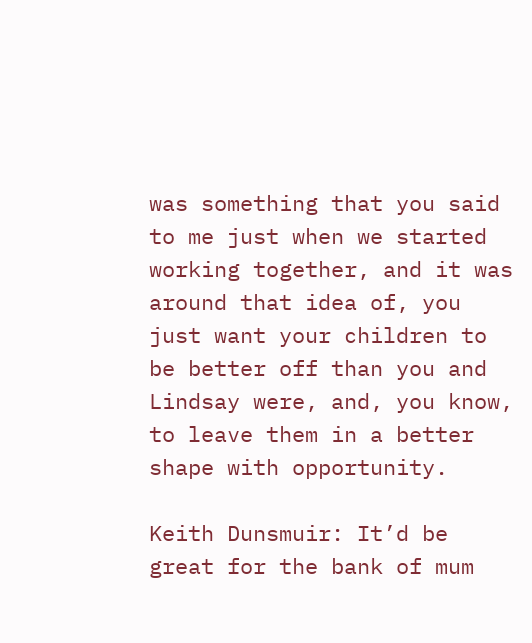was something that you said to me just when we started working together, and it was around that idea of, you just want your children to be better off than you and Lindsay were, and, you know, to leave them in a better shape with opportunity.

Keith Dunsmuir: It’d be great for the bank of mum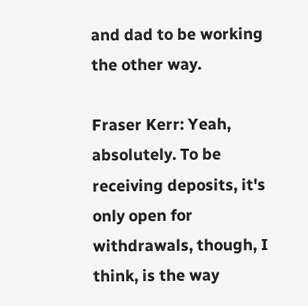and dad to be working the other way.

Fraser Kerr: Yeah, absolutely. To be receiving deposits, it's only open for withdrawals, though, I think, is the way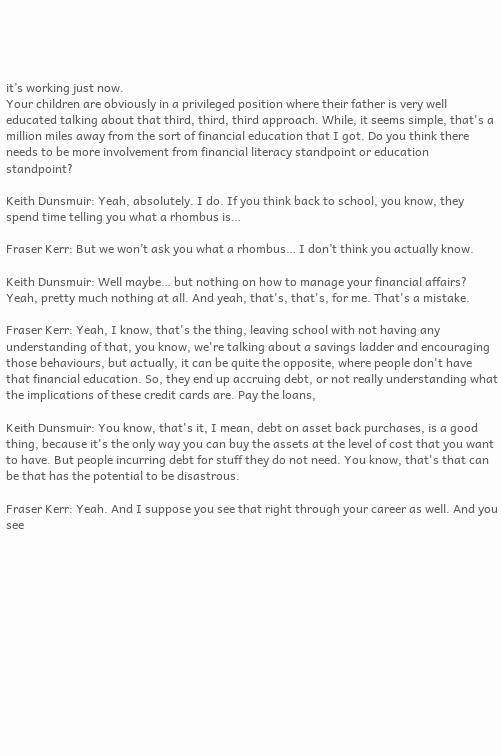it’s working just now.
Your children are obviously in a privileged position where their father is very well educated talking about that third, third, third approach. While, it seems simple, that's a million miles away from the sort of financial education that I got. Do you think there needs to be more involvement from financial literacy standpoint or education standpoint?

Keith Dunsmuir: Yeah, absolutely. I do. If you think back to school, you know, they spend time telling you what a rhombus is…

Fraser Kerr: But we won’t ask you what a rhombus… I don’t think you actually know.

Keith Dunsmuir: Well maybe… but nothing on how to manage your financial affairs? Yeah, pretty much nothing at all. And yeah, that's, that's, for me. That's a mistake.

Fraser Kerr: Yeah, I know, that's the thing, leaving school with not having any understanding of that, you know, we're talking about a savings ladder and encouraging those behaviours, but actually, it can be quite the opposite, where people don't have that financial education. So, they end up accruing debt, or not really understanding what the implications of these credit cards are. Pay the loans,

Keith Dunsmuir: You know, that's it, I mean, debt on asset back purchases, is a good thing, because it's the only way you can buy the assets at the level of cost that you want to have. But people incurring debt for stuff they do not need. You know, that's that can be that has the potential to be disastrous.

Fraser Kerr: Yeah. And I suppose you see that right through your career as well. And you see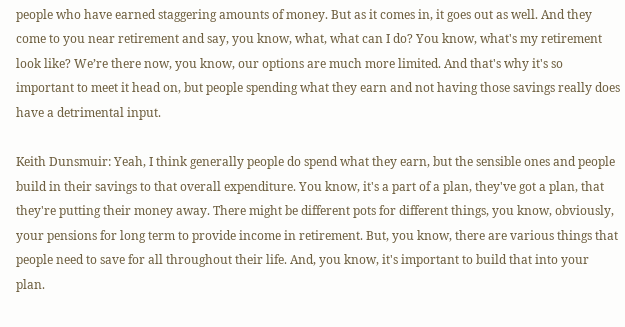people who have earned staggering amounts of money. But as it comes in, it goes out as well. And they come to you near retirement and say, you know, what, what can I do? You know, what's my retirement look like? We’re there now, you know, our options are much more limited. And that's why it's so important to meet it head on, but people spending what they earn and not having those savings really does have a detrimental input.

Keith Dunsmuir: Yeah, I think generally people do spend what they earn, but the sensible ones and people build in their savings to that overall expenditure. You know, it's a part of a plan, they've got a plan, that they're putting their money away. There might be different pots for different things, you know, obviously, your pensions for long term to provide income in retirement. But, you know, there are various things that people need to save for all throughout their life. And, you know, it's important to build that into your plan.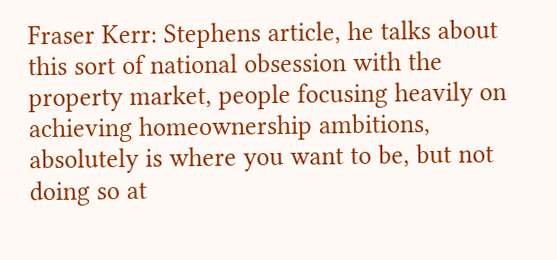Fraser Kerr: Stephens article, he talks about this sort of national obsession with the property market, people focusing heavily on achieving homeownership ambitions, absolutely is where you want to be, but not doing so at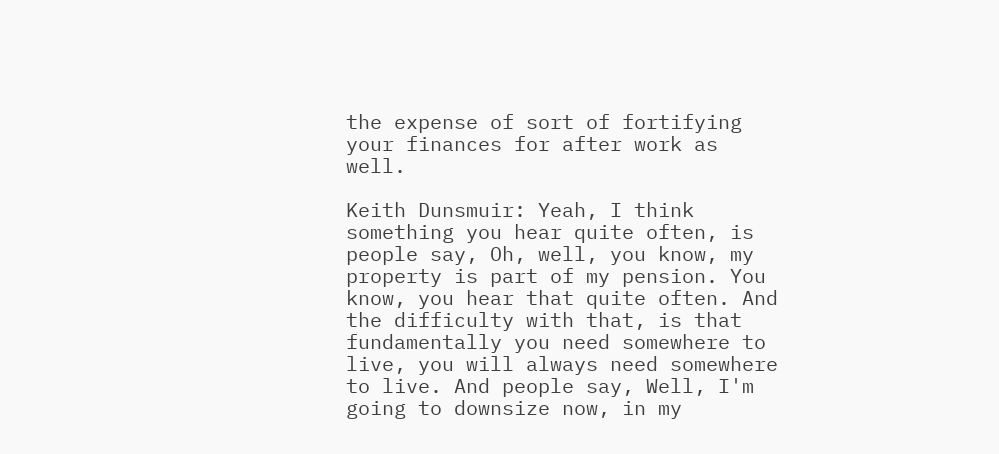the expense of sort of fortifying your finances for after work as well.

Keith Dunsmuir: Yeah, I think something you hear quite often, is people say, Oh, well, you know, my property is part of my pension. You know, you hear that quite often. And the difficulty with that, is that fundamentally you need somewhere to live, you will always need somewhere to live. And people say, Well, I'm going to downsize now, in my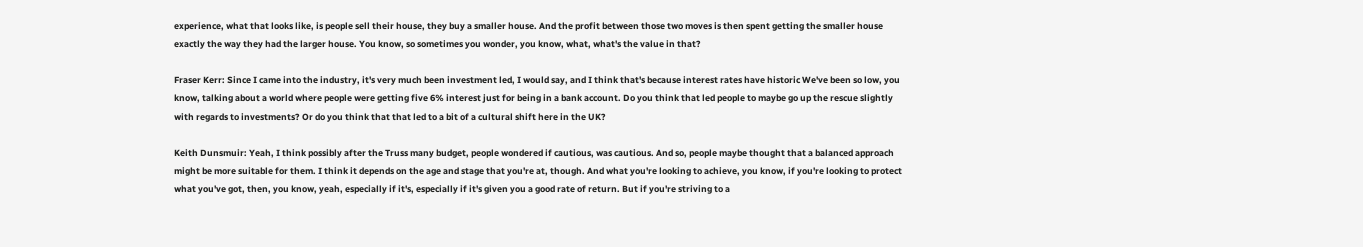experience, what that looks like, is people sell their house, they buy a smaller house. And the profit between those two moves is then spent getting the smaller house exactly the way they had the larger house. You know, so sometimes you wonder, you know, what, what's the value in that?

Fraser Kerr: Since I came into the industry, it's very much been investment led, I would say, and I think that's because interest rates have historic We've been so low, you know, talking about a world where people were getting five 6% interest just for being in a bank account. Do you think that led people to maybe go up the rescue slightly with regards to investments? Or do you think that that led to a bit of a cultural shift here in the UK?

Keith Dunsmuir: Yeah, I think possibly after the Truss many budget, people wondered if cautious, was cautious. And so, people maybe thought that a balanced approach might be more suitable for them. I think it depends on the age and stage that you're at, though. And what you're looking to achieve, you know, if you're looking to protect what you've got, then, you know, yeah, especially if it's, especially if it's given you a good rate of return. But if you're striving to a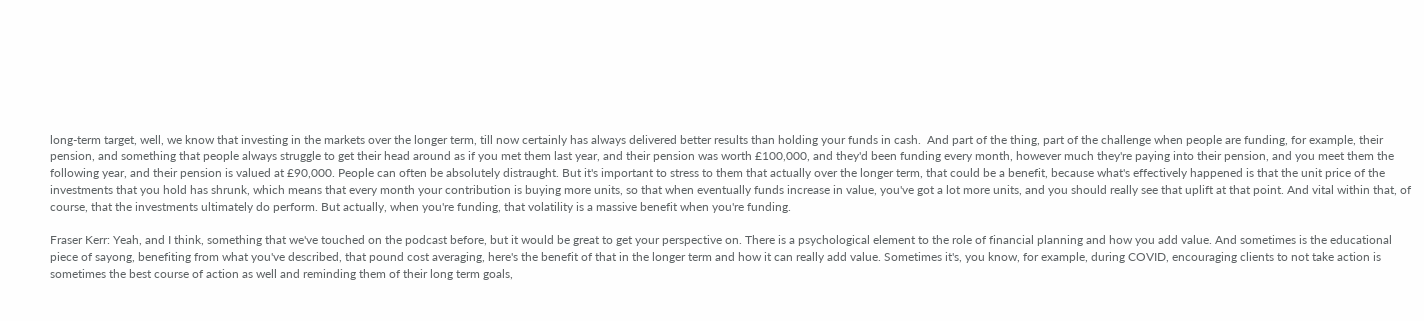long-term target, well, we know that investing in the markets over the longer term, till now certainly has always delivered better results than holding your funds in cash.  And part of the thing, part of the challenge when people are funding, for example, their pension, and something that people always struggle to get their head around as if you met them last year, and their pension was worth £100,000, and they'd been funding every month, however much they're paying into their pension, and you meet them the following year, and their pension is valued at £90,000. People can often be absolutely distraught. But it's important to stress to them that actually over the longer term, that could be a benefit, because what's effectively happened is that the unit price of the investments that you hold has shrunk, which means that every month your contribution is buying more units, so that when eventually funds increase in value, you've got a lot more units, and you should really see that uplift at that point. And vital within that, of course, that the investments ultimately do perform. But actually, when you're funding, that volatility is a massive benefit when you're funding.

Fraser Kerr: Yeah, and I think, something that we've touched on the podcast before, but it would be great to get your perspective on. There is a psychological element to the role of financial planning and how you add value. And sometimes is the educational piece of sayong, benefiting from what you've described, that pound cost averaging, here's the benefit of that in the longer term and how it can really add value. Sometimes it's, you know, for example, during COVID, encouraging clients to not take action is sometimes the best course of action as well and reminding them of their long term goals,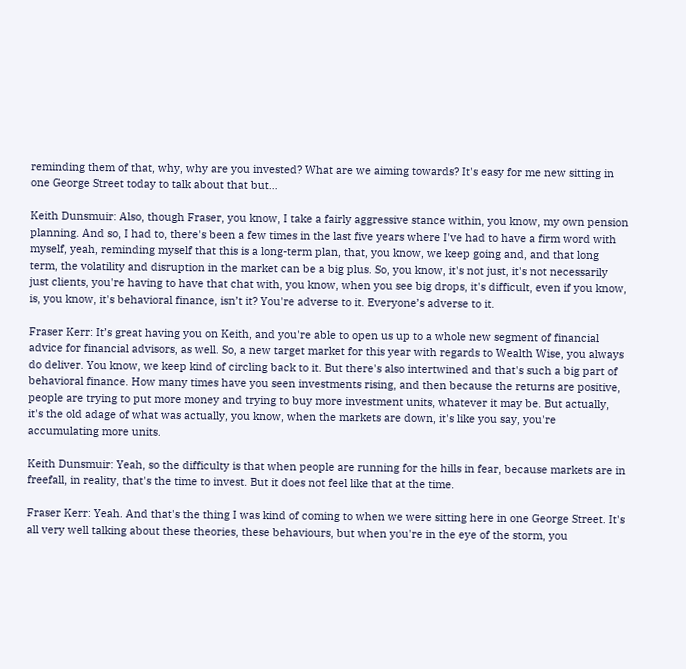reminding them of that, why, why are you invested? What are we aiming towards? It's easy for me new sitting in one George Street today to talk about that but…

Keith Dunsmuir: Also, though Fraser, you know, I take a fairly aggressive stance within, you know, my own pension planning. And so, I had to, there's been a few times in the last five years where I've had to have a firm word with myself, yeah, reminding myself that this is a long-term plan, that, you know, we keep going and, and that long term, the volatility and disruption in the market can be a big plus. So, you know, it's not just, it's not necessarily just clients, you're having to have that chat with, you know, when you see big drops, it's difficult, even if you know, is, you know, it's behavioral finance, isn’t it? You're adverse to it. Everyone’s adverse to it.

Fraser Kerr: It’s great having you on Keith, and you're able to open us up to a whole new segment of financial advice for financial advisors, as well. So, a new target market for this year with regards to Wealth Wise, you always do deliver. You know, we keep kind of circling back to it. But there's also intertwined and that's such a big part of behavioral finance. How many times have you seen investments rising, and then because the returns are positive, people are trying to put more money and trying to buy more investment units, whatever it may be. But actually, it's the old adage of what was actually, you know, when the markets are down, it's like you say, you're accumulating more units.

Keith Dunsmuir: Yeah, so the difficulty is that when people are running for the hills in fear, because markets are in freefall, in reality, that's the time to invest. But it does not feel like that at the time.

Fraser Kerr: Yeah. And that's the thing I was kind of coming to when we were sitting here in one George Street. It's all very well talking about these theories, these behaviours, but when you're in the eye of the storm, you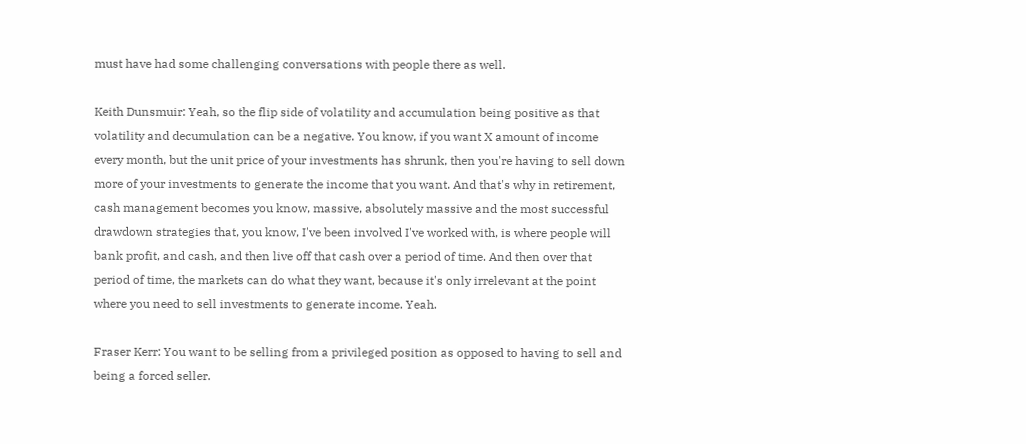must have had some challenging conversations with people there as well.

Keith Dunsmuir: Yeah, so the flip side of volatility and accumulation being positive as that volatility and decumulation can be a negative. You know, if you want X amount of income every month, but the unit price of your investments has shrunk, then you're having to sell down more of your investments to generate the income that you want. And that's why in retirement, cash management becomes you know, massive, absolutely massive and the most successful drawdown strategies that, you know, I've been involved I've worked with, is where people will bank profit, and cash, and then live off that cash over a period of time. And then over that period of time, the markets can do what they want, because it's only irrelevant at the point where you need to sell investments to generate income. Yeah.

Fraser Kerr: You want to be selling from a privileged position as opposed to having to sell and being a forced seller.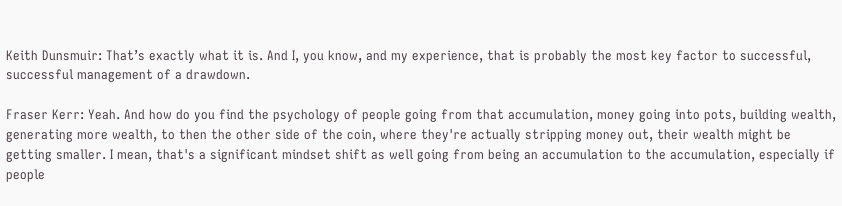Keith Dunsmuir: That’s exactly what it is. And I, you know, and my experience, that is probably the most key factor to successful, successful management of a drawdown.

Fraser Kerr: Yeah. And how do you find the psychology of people going from that accumulation, money going into pots, building wealth, generating more wealth, to then the other side of the coin, where they're actually stripping money out, their wealth might be getting smaller. I mean, that's a significant mindset shift as well going from being an accumulation to the accumulation, especially if people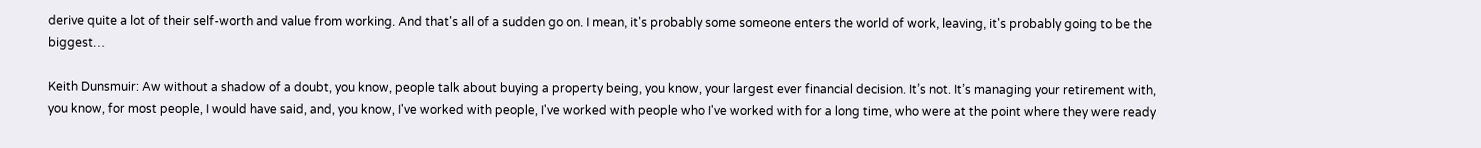derive quite a lot of their self-worth and value from working. And that's all of a sudden go on. I mean, it's probably some someone enters the world of work, leaving, it's probably going to be the biggest…

Keith Dunsmuir: Aw without a shadow of a doubt, you know, people talk about buying a property being, you know, your largest ever financial decision. It’s not. It’s managing your retirement with, you know, for most people, I would have said, and, you know, I've worked with people, I've worked with people who I've worked with for a long time, who were at the point where they were ready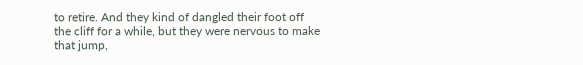to retire. And they kind of dangled their foot off the cliff for a while, but they were nervous to make that jump,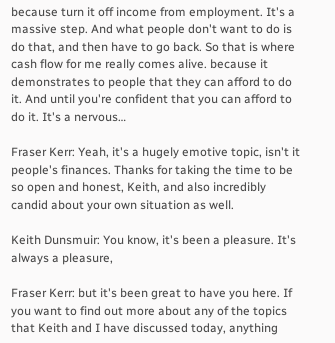because turn it off income from employment. It's a massive step. And what people don't want to do is do that, and then have to go back. So that is where cash flow for me really comes alive. because it demonstrates to people that they can afford to do it. And until you're confident that you can afford to do it. It's a nervous…

Fraser Kerr: Yeah, it's a hugely emotive topic, isn't it people's finances. Thanks for taking the time to be so open and honest, Keith, and also incredibly candid about your own situation as well.

Keith Dunsmuir: You know, it's been a pleasure. It's always a pleasure,

Fraser Kerr: but it's been great to have you here. If you want to find out more about any of the topics that Keith and I have discussed today, anything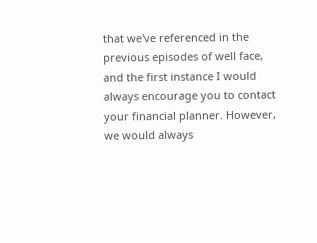that we've referenced in the previous episodes of well face, and the first instance I would always encourage you to contact your financial planner. However, we would always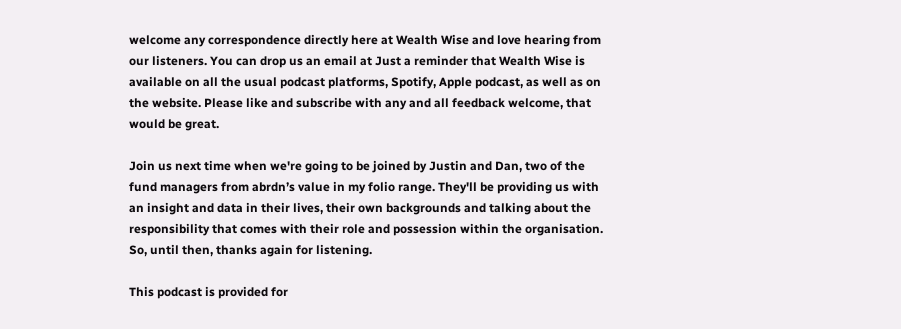welcome any correspondence directly here at Wealth Wise and love hearing from our listeners. You can drop us an email at Just a reminder that Wealth Wise is available on all the usual podcast platforms, Spotify, Apple podcast, as well as on the website. Please like and subscribe with any and all feedback welcome, that would be great.

Join us next time when we're going to be joined by Justin and Dan, two of the fund managers from abrdn’s value in my folio range. They'll be providing us with an insight and data in their lives, their own backgrounds and talking about the responsibility that comes with their role and possession within the organisation. So, until then, thanks again for listening.

This podcast is provided for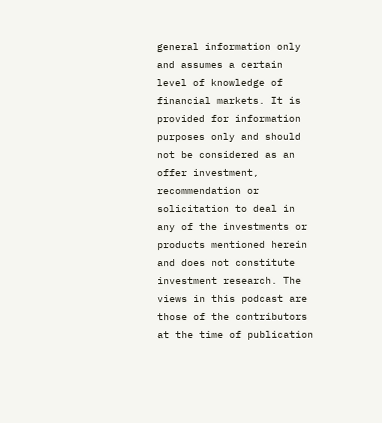general information only and assumes a certain level of knowledge of financial markets. It is provided for information purposes only and should not be considered as an offer investment, recommendation or solicitation to deal in any of the investments or products mentioned herein and does not constitute investment research. The views in this podcast are those of the contributors at the time of publication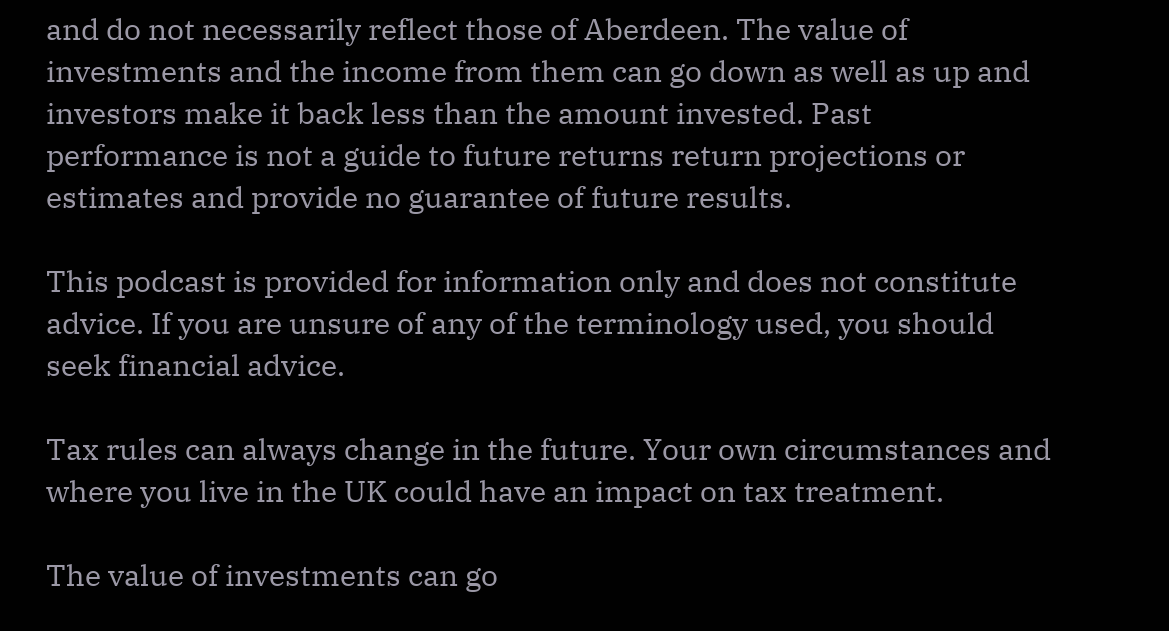and do not necessarily reflect those of Aberdeen. The value of investments and the income from them can go down as well as up and investors make it back less than the amount invested. Past performance is not a guide to future returns return projections or estimates and provide no guarantee of future results.

This podcast is provided for information only and does not constitute advice. If you are unsure of any of the terminology used, you should seek financial advice.

Tax rules can always change in the future. Your own circumstances and where you live in the UK could have an impact on tax treatment.

The value of investments can go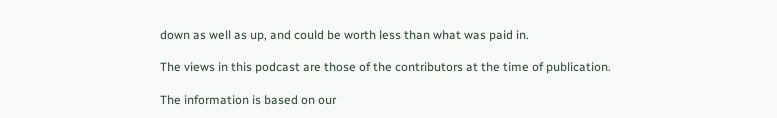down as well as up, and could be worth less than what was paid in.

The views in this podcast are those of the contributors at the time of publication.

The information is based on our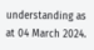understanding as at 04 March 2024.